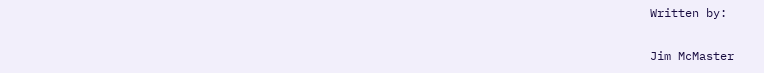Written by:

Jim McMaster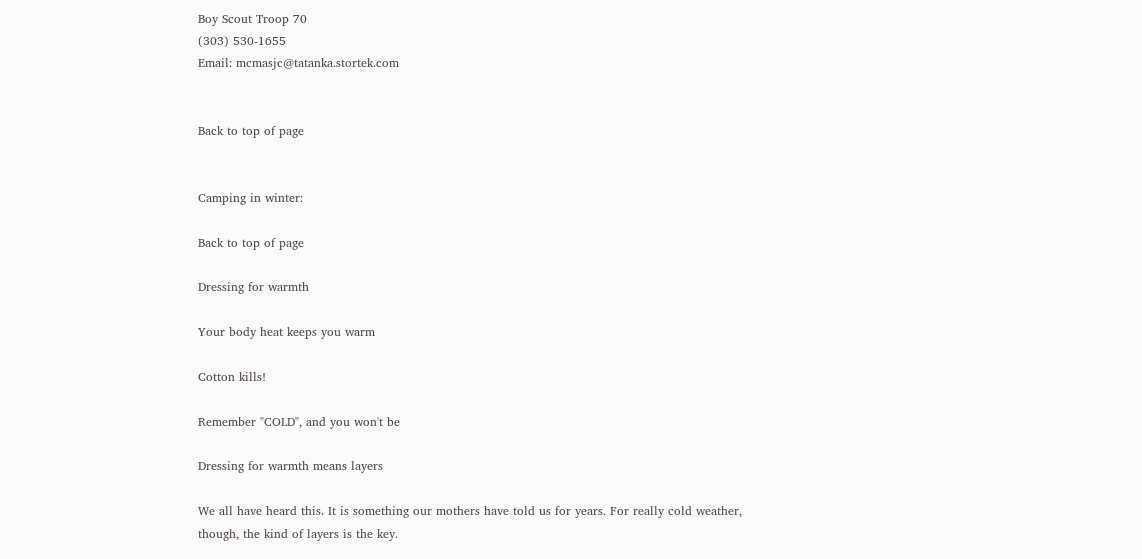Boy Scout Troop 70
(303) 530-1655
Email: mcmasjc@tatanka.stortek.com


Back to top of page


Camping in winter:

Back to top of page

Dressing for warmth

Your body heat keeps you warm

Cotton kills!

Remember "COLD", and you won't be

Dressing for warmth means layers

We all have heard this. It is something our mothers have told us for years. For really cold weather, though, the kind of layers is the key.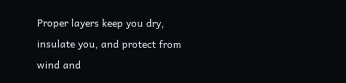Proper layers keep you dry, insulate you, and protect from wind and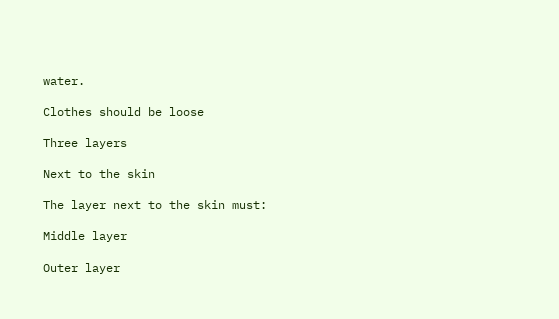water.

Clothes should be loose

Three layers

Next to the skin

The layer next to the skin must:

Middle layer

Outer layer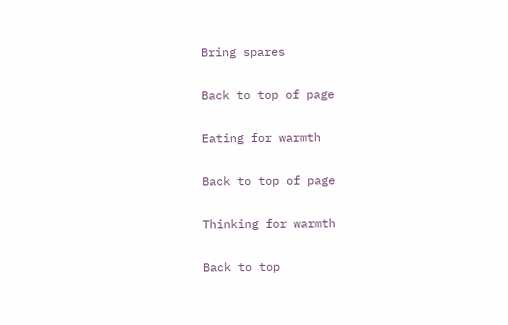Bring spares

Back to top of page

Eating for warmth

Back to top of page

Thinking for warmth

Back to top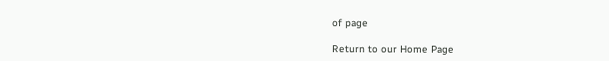of page

Return to our Home Page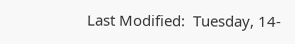Last Modified:  Tuesday, 14-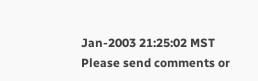Jan-2003 21:25:02 MST
Please send comments or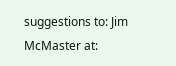suggestions to: Jim McMaster at: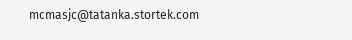mcmasjc@tatanka.stortek.com